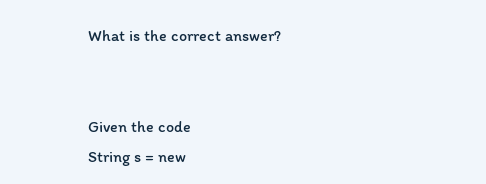What is the correct answer?


Given the code
String s = new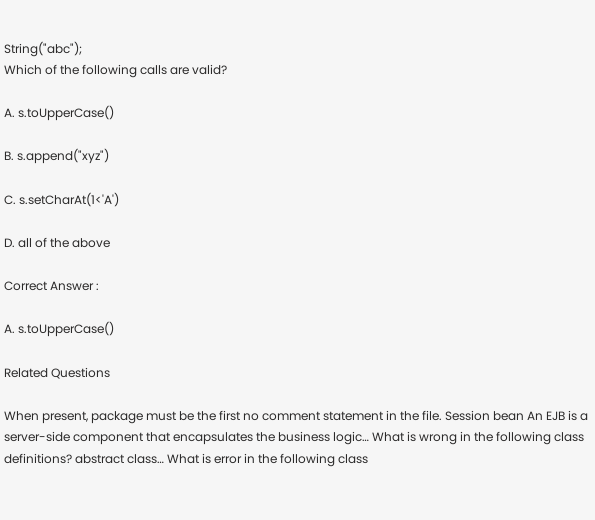String("abc");
Which of the following calls are valid?

A. s.toUpperCase()

B. s.append("xyz")

C. s.setCharAt(1<'A')

D. all of the above

Correct Answer :

A. s.toUpperCase()

Related Questions

When present, package must be the first no comment statement in the file. Session bean An EJB is a server-side component that encapsulates the business logic… What is wrong in the following class definitions? abstract class… What is error in the following class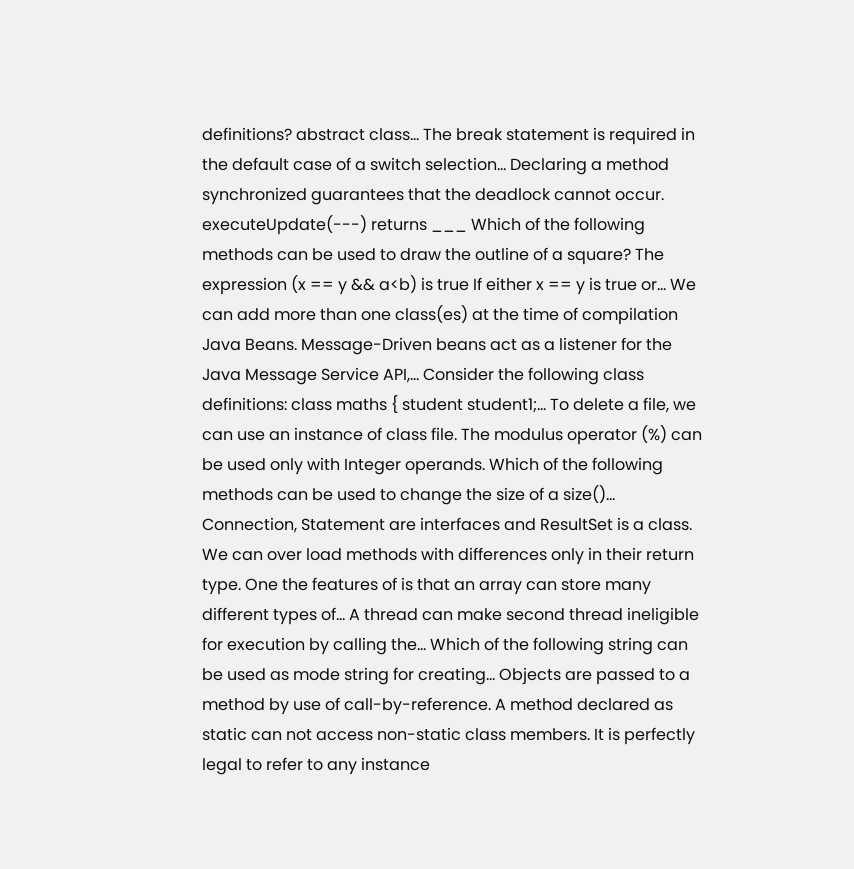definitions? abstract class… The break statement is required in the default case of a switch selection… Declaring a method synchronized guarantees that the deadlock cannot occur. executeUpdate(---) returns ___ Which of the following methods can be used to draw the outline of a square? The expression (x == y && a<b) is true If either x == y is true or… We can add more than one class(es) at the time of compilation Java Beans. Message-Driven beans act as a listener for the Java Message Service API,… Consider the following class definitions: class maths { student student1;… To delete a file, we can use an instance of class file. The modulus operator (%) can be used only with Integer operands. Which of the following methods can be used to change the size of a size()… Connection, Statement are interfaces and ResultSet is a class. We can over load methods with differences only in their return type. One the features of is that an array can store many different types of… A thread can make second thread ineligible for execution by calling the… Which of the following string can be used as mode string for creating… Objects are passed to a method by use of call-by-reference. A method declared as static can not access non-static class members. It is perfectly legal to refer to any instance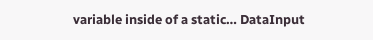variable inside of a static… DataInput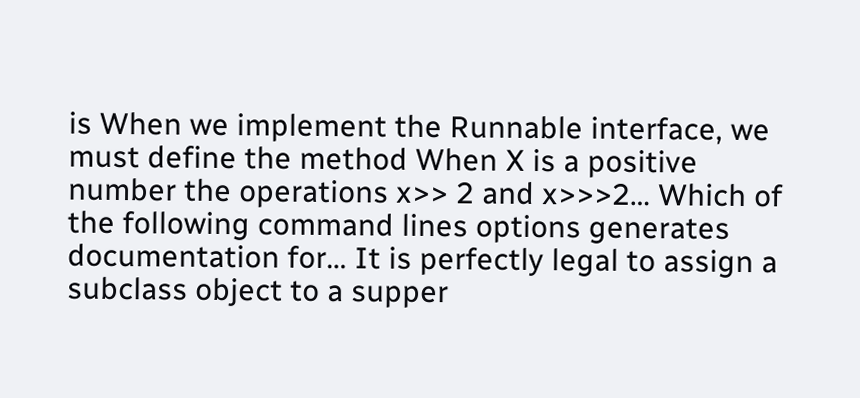is When we implement the Runnable interface, we must define the method When X is a positive number the operations x>> 2 and x>>>2… Which of the following command lines options generates documentation for… It is perfectly legal to assign a subclass object to a supper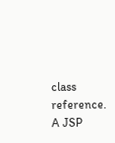class reference. A JSP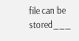file can be stored___